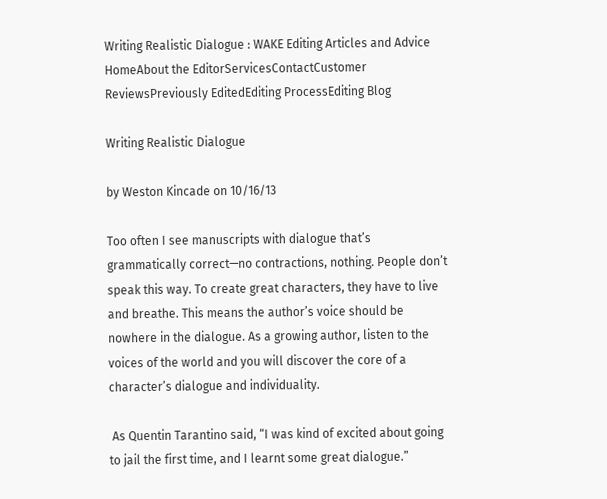Writing Realistic Dialogue : WAKE Editing Articles and Advice
HomeAbout the EditorServicesContactCustomer ReviewsPreviously EditedEditing ProcessEditing Blog

Writing Realistic Dialogue

by Weston Kincade on 10/16/13

Too often I see manuscripts with dialogue that’s grammatically correct—no contractions, nothing. People don’t speak this way. To create great characters, they have to live and breathe. This means the author’s voice should be nowhere in the dialogue. As a growing author, listen to the voices of the world and you will discover the core of a character’s dialogue and individuality.

 As Quentin Tarantino said, “I was kind of excited about going to jail the first time, and I learnt some great dialogue.”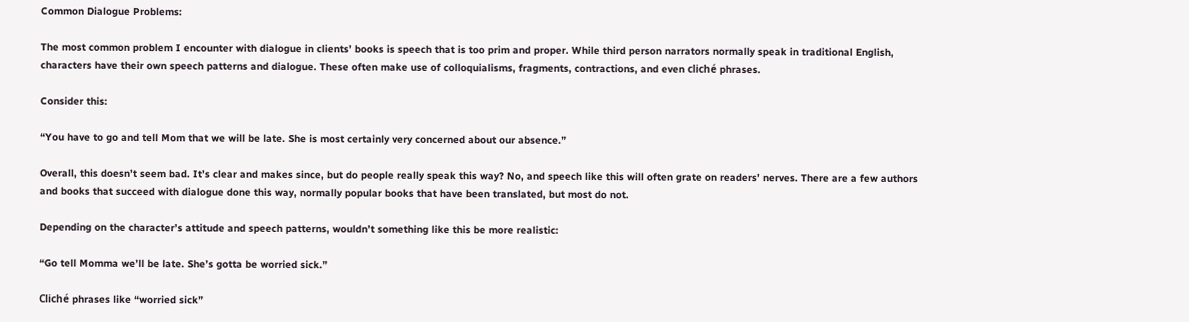Common Dialogue Problems:

The most common problem I encounter with dialogue in clients’ books is speech that is too prim and proper. While third person narrators normally speak in traditional English, characters have their own speech patterns and dialogue. These often make use of colloquialisms, fragments, contractions, and even cliché phrases.

Consider this:

“You have to go and tell Mom that we will be late. She is most certainly very concerned about our absence.”

Overall, this doesn’t seem bad. It’s clear and makes since, but do people really speak this way? No, and speech like this will often grate on readers’ nerves. There are a few authors and books that succeed with dialogue done this way, normally popular books that have been translated, but most do not.

Depending on the character’s attitude and speech patterns, wouldn’t something like this be more realistic:

“Go tell Momma we’ll be late. She’s gotta be worried sick.”

Cliché phrases like “worried sick”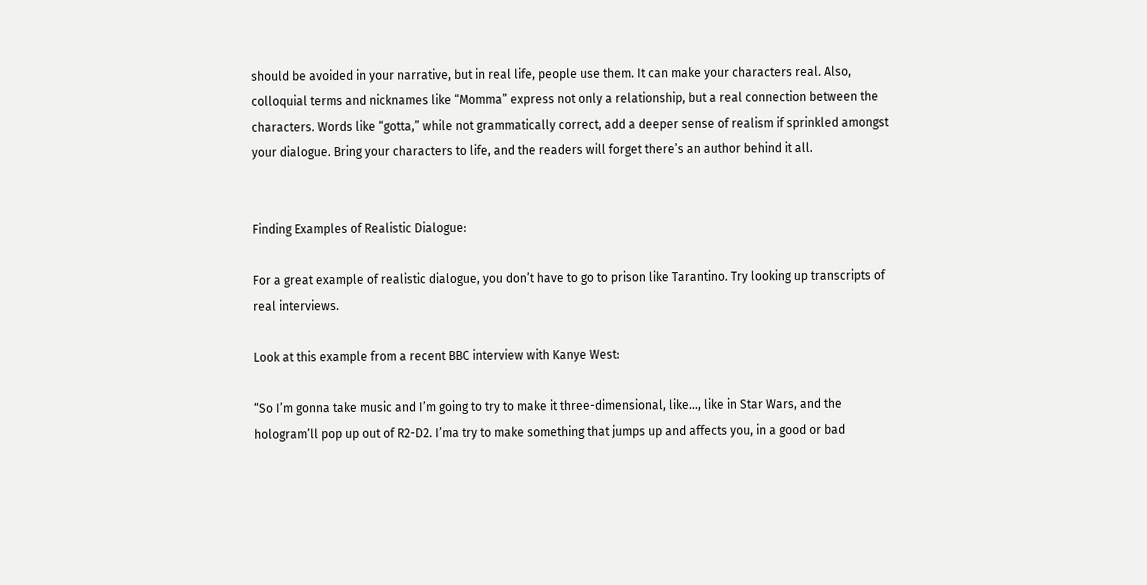should be avoided in your narrative, but in real life, people use them. It can make your characters real. Also, colloquial terms and nicknames like “Momma” express not only a relationship, but a real connection between the characters. Words like “gotta,” while not grammatically correct, add a deeper sense of realism if sprinkled amongst your dialogue. Bring your characters to life, and the readers will forget there’s an author behind it all.


Finding Examples of Realistic Dialogue:

For a great example of realistic dialogue, you don’t have to go to prison like Tarantino. Try looking up transcripts of real interviews.

Look at this example from a recent BBC interview with Kanye West:

“So I’m gonna take music and I’m going to try to make it three-dimensional, like…, like in Star Wars, and the hologram’ll pop up out of R2-D2. I’ma try to make something that jumps up and affects you, in a good or bad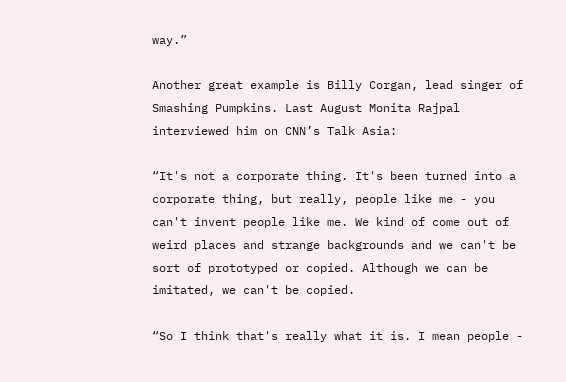way.”

Another great example is Billy Corgan, lead singer of Smashing Pumpkins. Last August Monita Rajpal interviewed him on CNN’s Talk Asia:

“It's not a corporate thing. It's been turned into a corporate thing, but really, people like me - you can't invent people like me. We kind of come out of weird places and strange backgrounds and we can't be sort of prototyped or copied. Although we can be imitated, we can't be copied.

“So I think that's really what it is. I mean people -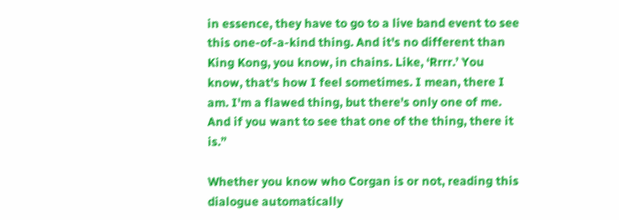in essence, they have to go to a live band event to see this one-of-a-kind thing. And it's no different than King Kong, you know, in chains. Like, ‘Rrrr.’ You know, that's how I feel sometimes. I mean, there I am. I'm a flawed thing, but there's only one of me. And if you want to see that one of the thing, there it is.”

Whether you know who Corgan is or not, reading this dialogue automatically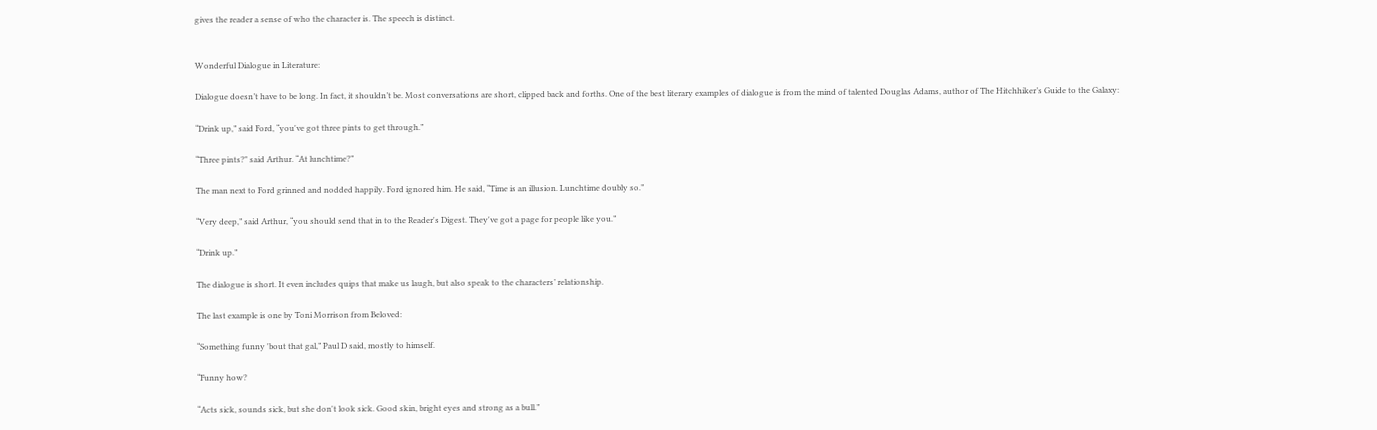gives the reader a sense of who the character is. The speech is distinct.


Wonderful Dialogue in Literature:

Dialogue doesn’t have to be long. In fact, it shouldn’t be. Most conversations are short, clipped back and forths. One of the best literary examples of dialogue is from the mind of talented Douglas Adams, author of The Hitchhiker’s Guide to the Galaxy:

“Drink up,” said Ford, “you've got three pints to get through.”

“Three pints?" said Arthur. “At lunchtime?”

The man next to Ford grinned and nodded happily. Ford ignored him. He said, “Time is an illusion. Lunchtime doubly so.”

“Very deep,” said Arthur, “you should send that in to the Reader's Digest. They've got a page for people like you.”

“Drink up.”

The dialogue is short. It even includes quips that make us laugh, but also speak to the characters’ relationship.

The last example is one by Toni Morrison from Beloved:

“Something funny 'bout that gal,” Paul D said, mostly to himself.

“Funny how?

“Acts sick, sounds sick, but she don't look sick. Good skin, bright eyes and strong as a bull.”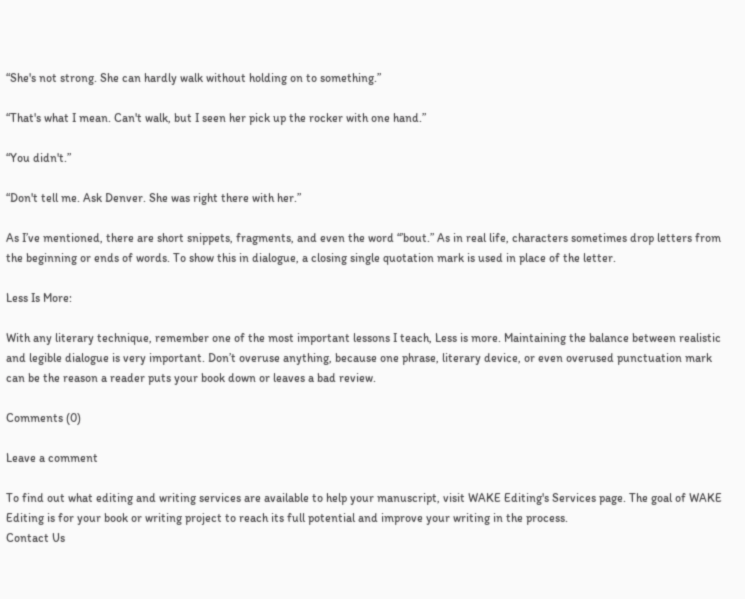“She's not strong. She can hardly walk without holding on to something.”

“That's what I mean. Can't walk, but I seen her pick up the rocker with one hand.”

“You didn't.”

“Don't tell me. Ask Denver. She was right there with her.”

As I’ve mentioned, there are short snippets, fragments, and even the word “’bout.” As in real life, characters sometimes drop letters from the beginning or ends of words. To show this in dialogue, a closing single quotation mark is used in place of the letter.

Less Is More:

With any literary technique, remember one of the most important lessons I teach, Less is more. Maintaining the balance between realistic and legible dialogue is very important. Don’t overuse anything, because one phrase, literary device, or even overused punctuation mark can be the reason a reader puts your book down or leaves a bad review.

Comments (0)

Leave a comment

To find out what editing and writing services are available to help your manuscript, visit WAKE Editing's Services page. The goal of WAKE Editing is for your book or writing project to reach its full potential and improve your writing in the process.
Contact Us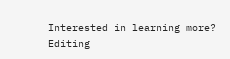Interested in learning more?
Editing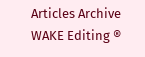Articles Archive
WAKE Editing ®